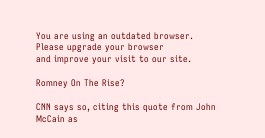You are using an outdated browser.
Please upgrade your browser
and improve your visit to our site.

Romney On The Rise?

CNN says so, citing this quote from John McCain as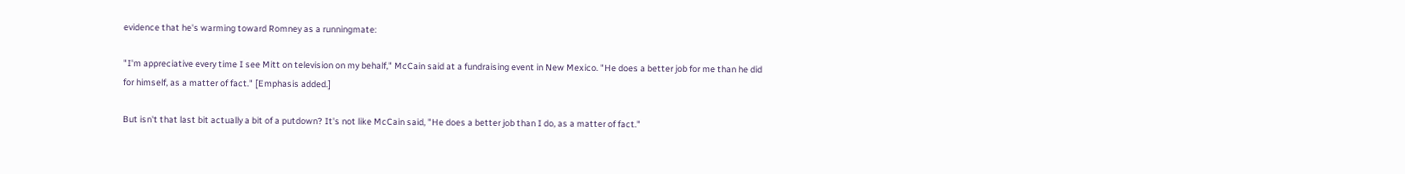evidence that he's warming toward Romney as a runningmate:

"I'm appreciative every time I see Mitt on television on my behalf," McCain said at a fundraising event in New Mexico. "He does a better job for me than he did for himself, as a matter of fact." [Emphasis added.]

But isn't that last bit actually a bit of a putdown? It's not like McCain said, "He does a better job than I do, as a matter of fact."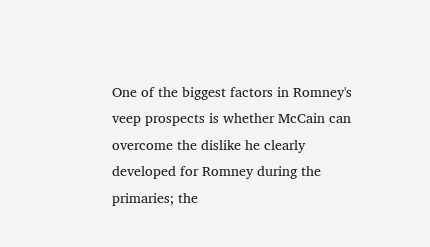One of the biggest factors in Romney's veep prospects is whether McCain can overcome the dislike he clearly developed for Romney during the primaries; the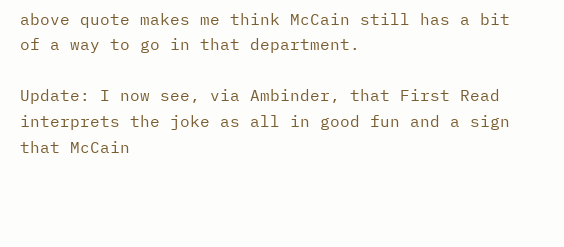above quote makes me think McCain still has a bit of a way to go in that department.

Update: I now see, via Ambinder, that First Read interprets the joke as all in good fun and a sign that McCain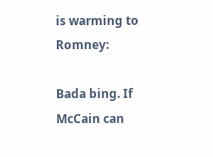is warming to Romney:

Bada bing. If McCain can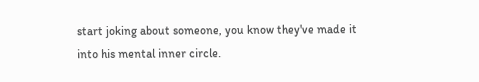start joking about someone, you know they've made it into his mental inner circle.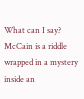What can I say? McCain is a riddle wrapped in a mystery inside an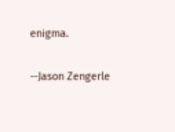enigma.

--Jason Zengerle